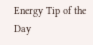Energy Tip of the Day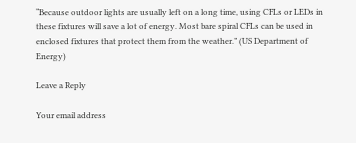“Because outdoor lights are usually left on a long time, using CFLs or LEDs in these fixtures will save a lot of energy. Most bare spiral CFLs can be used in enclosed fixtures that protect them from the weather.” (US Department of Energy)

Leave a Reply

Your email address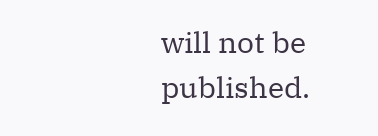will not be published.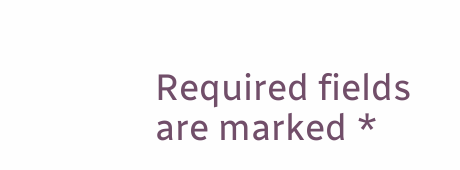Required fields are marked *